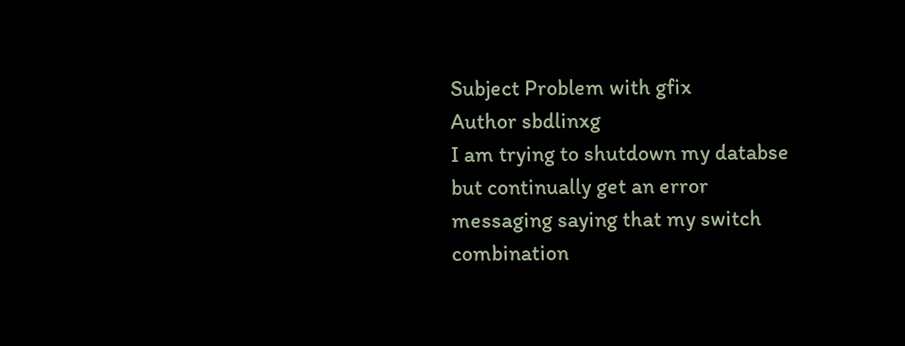Subject Problem with gfix
Author sbdlinxg
I am trying to shutdown my databse but continually get an error
messaging saying that my switch combination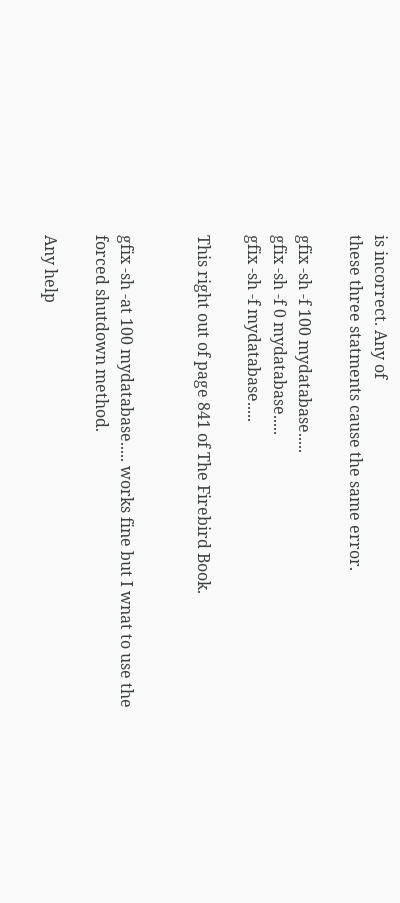is incorrect. Any of
these three statments cause the same error.

gfix -sh -f 100 mydatabase.....
gfix -sh -f 0 mydatabase.....
gfix -sh -f mydatabase.....

This right out of page 841 of The Firebird Book.


gfix -sh -at 100 mydatabase..... works fine but I wnat to use the
forced shutdown method.

Any help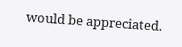would be appreciated.